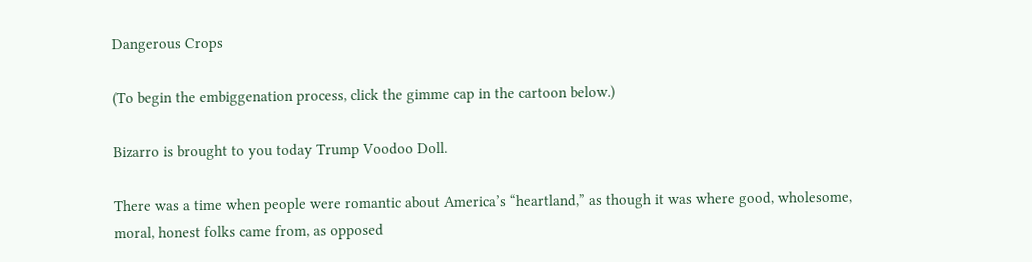Dangerous Crops

(To begin the embiggenation process, click the gimme cap in the cartoon below.)

Bizarro is brought to you today Trump Voodoo Doll.

There was a time when people were romantic about America’s “heartland,” as though it was where good, wholesome, moral, honest folks came from, as opposed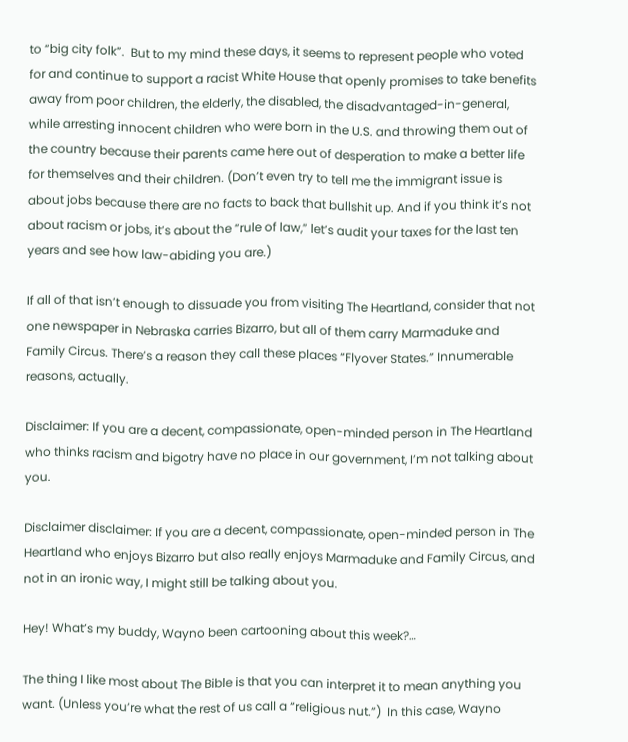to “big city folk”.  But to my mind these days, it seems to represent people who voted for and continue to support a racist White House that openly promises to take benefits away from poor children, the elderly, the disabled, the disadvantaged-in-general, while arresting innocent children who were born in the U.S. and throwing them out of the country because their parents came here out of desperation to make a better life for themselves and their children. (Don’t even try to tell me the immigrant issue is about jobs because there are no facts to back that bullshit up. And if you think it’s not about racism or jobs, it’s about the “rule of law,” let’s audit your taxes for the last ten years and see how law-abiding you are.)

If all of that isn’t enough to dissuade you from visiting The Heartland, consider that not one newspaper in Nebraska carries Bizarro, but all of them carry Marmaduke and Family Circus. There’s a reason they call these places “Flyover States.” Innumerable reasons, actually.

Disclaimer: If you are a decent, compassionate, open-minded person in The Heartland who thinks racism and bigotry have no place in our government, I’m not talking about you.

Disclaimer disclaimer: If you are a decent, compassionate, open-minded person in The Heartland who enjoys Bizarro but also really enjoys Marmaduke and Family Circus, and not in an ironic way, I might still be talking about you.

Hey! What’s my buddy, Wayno been cartooning about this week?…

The thing I like most about The Bible is that you can interpret it to mean anything you want. (Unless you’re what the rest of us call a “religious nut.”)  In this case, Wayno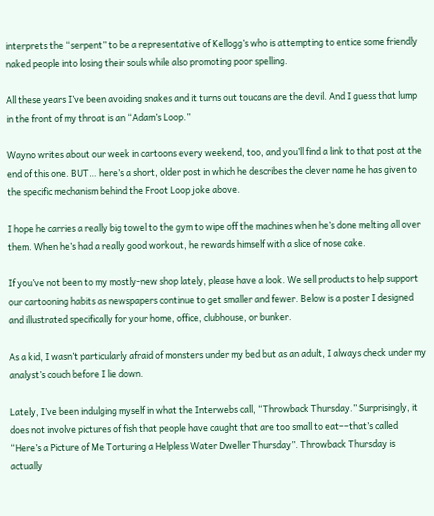interprets the “serpent” to be a representative of Kellogg’s who is attempting to entice some friendly naked people into losing their souls while also promoting poor spelling.

All these years I’ve been avoiding snakes and it turns out toucans are the devil. And I guess that lump in the front of my throat is an “Adam’s Loop.”

Wayno writes about our week in cartoons every weekend, too, and you’ll find a link to that post at the end of this one. BUT… here’s a short, older post in which he describes the clever name he has given to the specific mechanism behind the Froot Loop joke above.

I hope he carries a really big towel to the gym to wipe off the machines when he’s done melting all over them. When he’s had a really good workout, he rewards himself with a slice of nose cake.

If you’ve not been to my mostly-new shop lately, please have a look. We sell products to help support our cartooning habits as newspapers continue to get smaller and fewer. Below is a poster I designed and illustrated specifically for your home, office, clubhouse, or bunker.

As a kid, I wasn’t particularly afraid of monsters under my bed but as an adult, I always check under my analyst’s couch before I lie down.

Lately, I’ve been indulging myself in what the Interwebs call, “Throwback Thursday.” Surprisingly, it does not involve pictures of fish that people have caught that are too small to eat––that’s called “Here’s a Picture of Me Torturing a Helpless Water Dweller Thursday”. Throwback Thursday is actually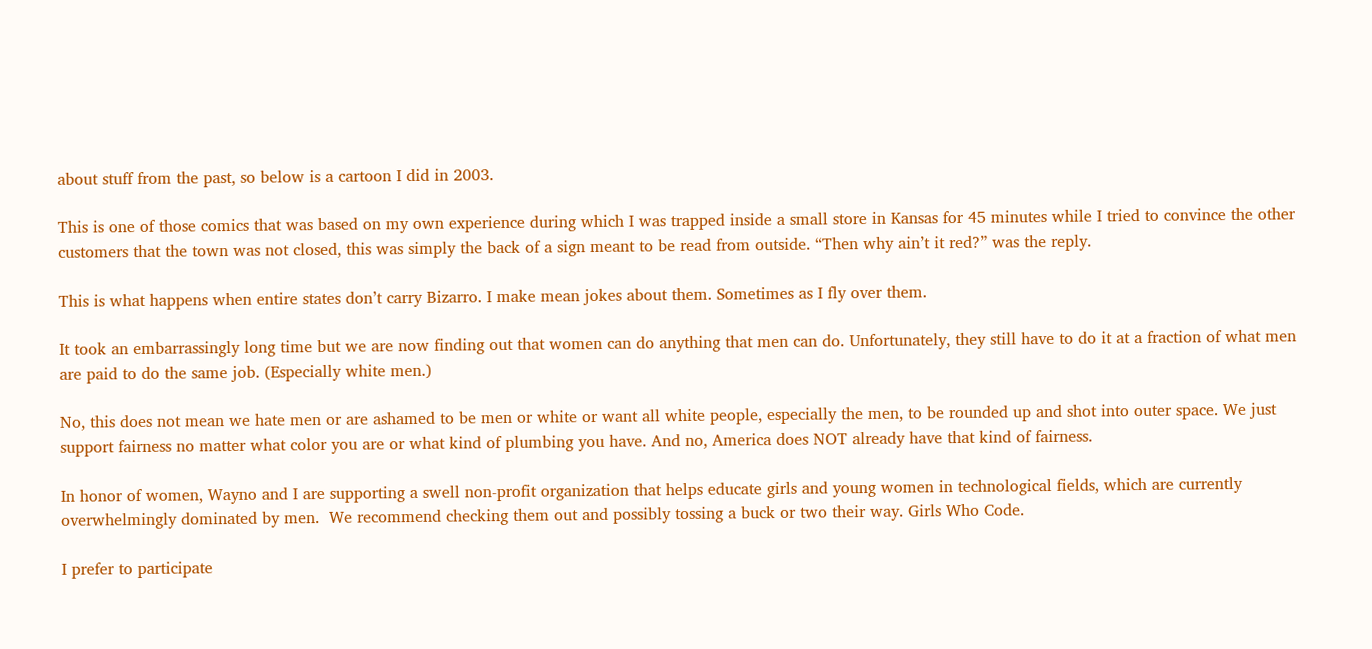about stuff from the past, so below is a cartoon I did in 2003.

This is one of those comics that was based on my own experience during which I was trapped inside a small store in Kansas for 45 minutes while I tried to convince the other customers that the town was not closed, this was simply the back of a sign meant to be read from outside. “Then why ain’t it red?” was the reply.

This is what happens when entire states don’t carry Bizarro. I make mean jokes about them. Sometimes as I fly over them.

It took an embarrassingly long time but we are now finding out that women can do anything that men can do. Unfortunately, they still have to do it at a fraction of what men are paid to do the same job. (Especially white men.)

No, this does not mean we hate men or are ashamed to be men or white or want all white people, especially the men, to be rounded up and shot into outer space. We just support fairness no matter what color you are or what kind of plumbing you have. And no, America does NOT already have that kind of fairness.

In honor of women, Wayno and I are supporting a swell non-profit organization that helps educate girls and young women in technological fields, which are currently overwhelmingly dominated by men.  We recommend checking them out and possibly tossing a buck or two their way. Girls Who Code.

I prefer to participate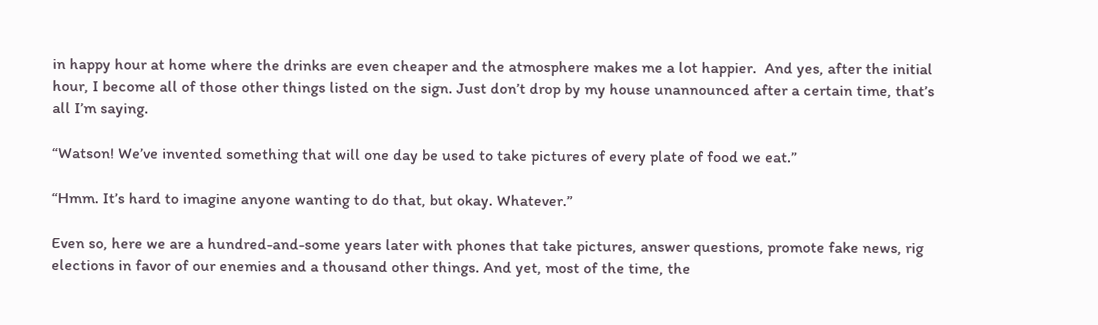in happy hour at home where the drinks are even cheaper and the atmosphere makes me a lot happier.  And yes, after the initial hour, I become all of those other things listed on the sign. Just don’t drop by my house unannounced after a certain time, that’s all I’m saying.

“Watson! We’ve invented something that will one day be used to take pictures of every plate of food we eat.”

“Hmm. It’s hard to imagine anyone wanting to do that, but okay. Whatever.”

Even so, here we are a hundred-and-some years later with phones that take pictures, answer questions, promote fake news, rig elections in favor of our enemies and a thousand other things. And yet, most of the time, the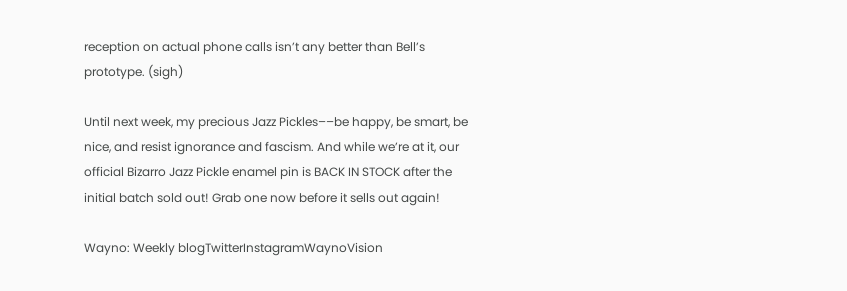reception on actual phone calls isn’t any better than Bell’s prototype. (sigh)

Until next week, my precious Jazz Pickles––be happy, be smart, be nice, and resist ignorance and fascism. And while we’re at it, our official Bizarro Jazz Pickle enamel pin is BACK IN STOCK after the initial batch sold out! Grab one now before it sells out again!

Wayno: Weekly blogTwitterInstagramWaynoVision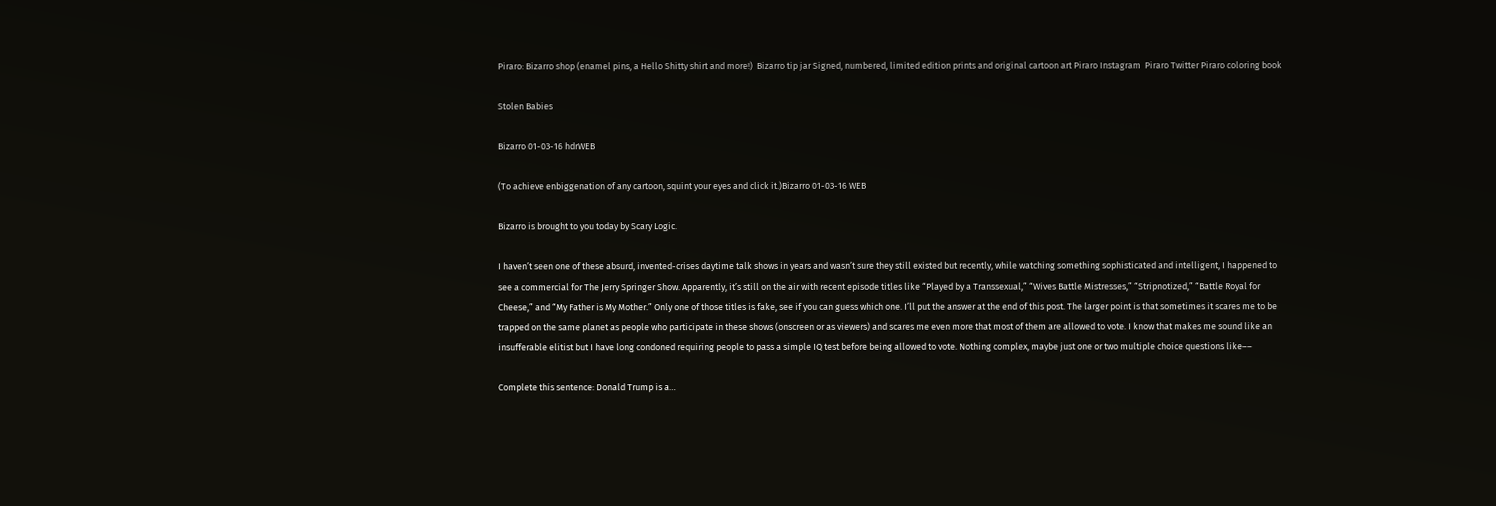Piraro: Bizarro shop (enamel pins, a Hello Shitty shirt and more!)  Bizarro tip jar Signed, numbered, limited edition prints and original cartoon art Piraro Instagram  Piraro Twitter Piraro coloring book

Stolen Babies

Bizarro 01-03-16 hdrWEB

(To achieve enbiggenation of any cartoon, squint your eyes and click it.)Bizarro 01-03-16 WEB

Bizarro is brought to you today by Scary Logic.

I haven’t seen one of these absurd, invented-crises daytime talk shows in years and wasn’t sure they still existed but recently, while watching something sophisticated and intelligent, I happened to see a commercial for The Jerry Springer Show. Apparently, it’s still on the air with recent episode titles like “Played by a Transsexual,” “Wives Battle Mistresses,” “Stripnotized,” “Battle Royal for Cheese,” and “My Father is My Mother.” Only one of those titles is fake, see if you can guess which one. I’ll put the answer at the end of this post. The larger point is that sometimes it scares me to be trapped on the same planet as people who participate in these shows (onscreen or as viewers) and scares me even more that most of them are allowed to vote. I know that makes me sound like an insufferable elitist but I have long condoned requiring people to pass a simple IQ test before being allowed to vote. Nothing complex, maybe just one or two multiple choice questions like––

Complete this sentence: Donald Trump is a…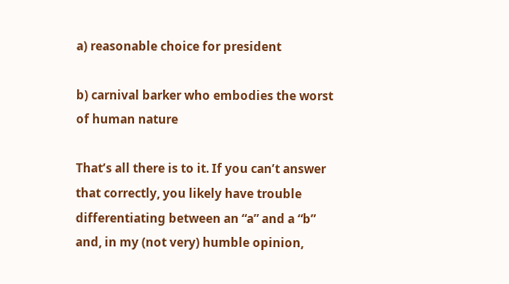a) reasonable choice for president

b) carnival barker who embodies the worst of human nature

That’s all there is to it. If you can’t answer that correctly, you likely have trouble differentiating between an “a” and a “b” and, in my (not very) humble opinion,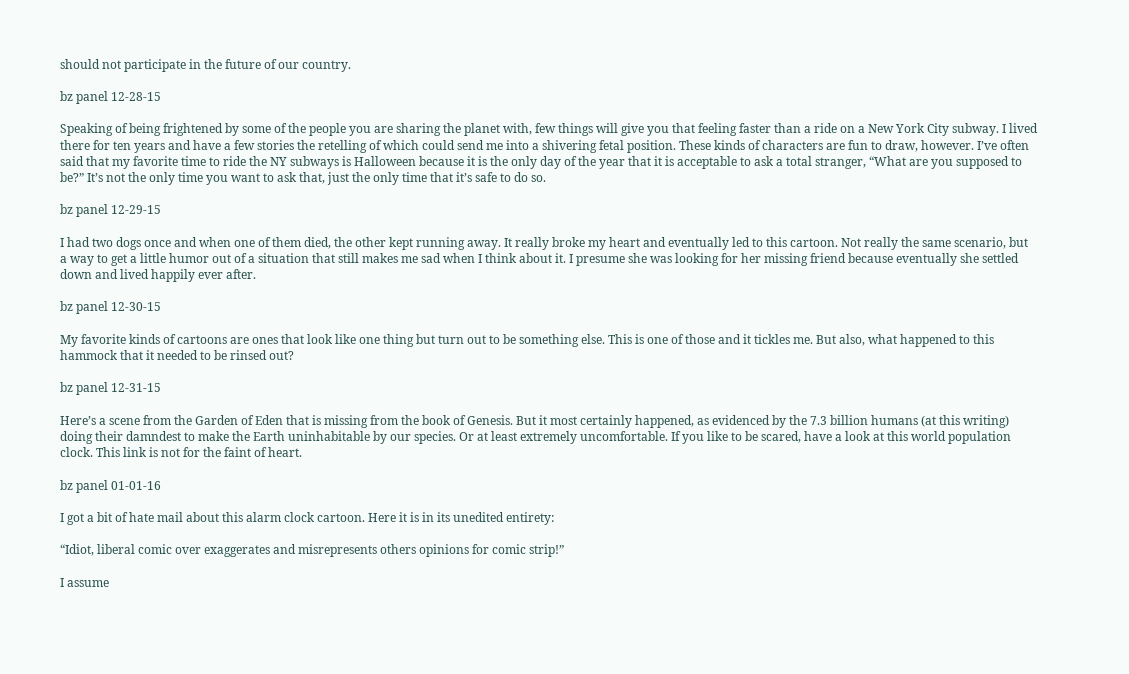should not participate in the future of our country.

bz panel 12-28-15

Speaking of being frightened by some of the people you are sharing the planet with, few things will give you that feeling faster than a ride on a New York City subway. I lived there for ten years and have a few stories the retelling of which could send me into a shivering fetal position. These kinds of characters are fun to draw, however. I’ve often said that my favorite time to ride the NY subways is Halloween because it is the only day of the year that it is acceptable to ask a total stranger, “What are you supposed to be?” It’s not the only time you want to ask that, just the only time that it’s safe to do so.

bz panel 12-29-15

I had two dogs once and when one of them died, the other kept running away. It really broke my heart and eventually led to this cartoon. Not really the same scenario, but a way to get a little humor out of a situation that still makes me sad when I think about it. I presume she was looking for her missing friend because eventually she settled down and lived happily ever after.

bz panel 12-30-15

My favorite kinds of cartoons are ones that look like one thing but turn out to be something else. This is one of those and it tickles me. But also, what happened to this hammock that it needed to be rinsed out?

bz panel 12-31-15

Here’s a scene from the Garden of Eden that is missing from the book of Genesis. But it most certainly happened, as evidenced by the 7.3 billion humans (at this writing) doing their damndest to make the Earth uninhabitable by our species. Or at least extremely uncomfortable. If you like to be scared, have a look at this world population clock. This link is not for the faint of heart.

bz panel 01-01-16

I got a bit of hate mail about this alarm clock cartoon. Here it is in its unedited entirety:

“Idiot, liberal comic over exaggerates and misrepresents others opinions for comic strip!”

I assume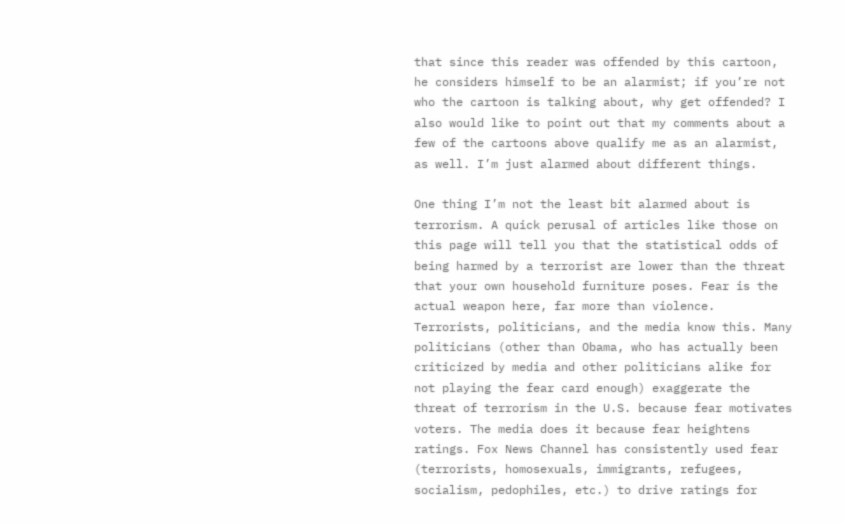that since this reader was offended by this cartoon, he considers himself to be an alarmist; if you’re not who the cartoon is talking about, why get offended? I also would like to point out that my comments about a few of the cartoons above qualify me as an alarmist, as well. I’m just alarmed about different things.

One thing I’m not the least bit alarmed about is terrorism. A quick perusal of articles like those on this page will tell you that the statistical odds of being harmed by a terrorist are lower than the threat that your own household furniture poses. Fear is the actual weapon here, far more than violence.  Terrorists, politicians, and the media know this. Many politicians (other than Obama, who has actually been criticized by media and other politicians alike for not playing the fear card enough) exaggerate the threat of terrorism in the U.S. because fear motivates voters. The media does it because fear heightens ratings. Fox News Channel has consistently used fear (terrorists, homosexuals, immigrants, refugees, socialism, pedophiles, etc.) to drive ratings for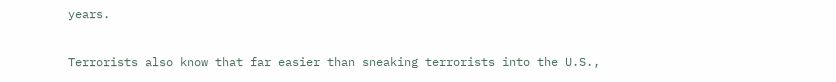years.

Terrorists also know that far easier than sneaking terrorists into the U.S.,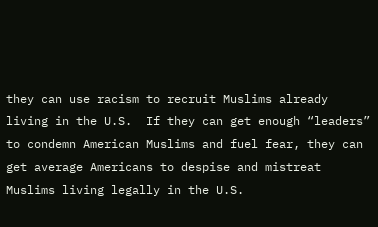they can use racism to recruit Muslims already living in the U.S.  If they can get enough “leaders” to condemn American Muslims and fuel fear, they can get average Americans to despise and mistreat Muslims living legally in the U.S.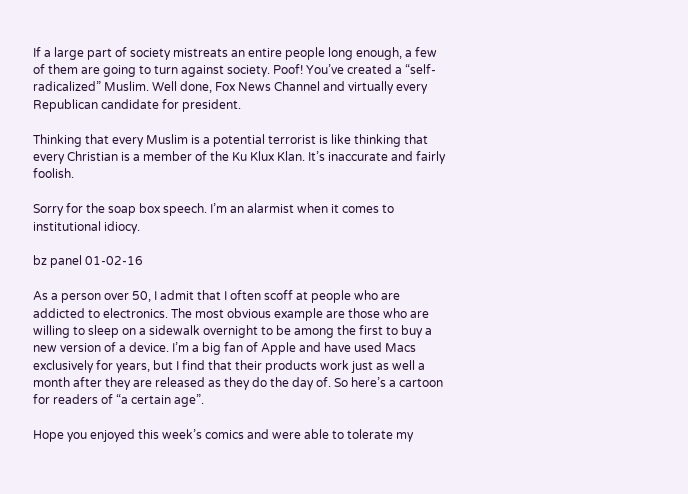If a large part of society mistreats an entire people long enough, a few of them are going to turn against society. Poof! You’ve created a “self-radicalized” Muslim. Well done, Fox News Channel and virtually every Republican candidate for president.

Thinking that every Muslim is a potential terrorist is like thinking that every Christian is a member of the Ku Klux Klan. It’s inaccurate and fairly foolish.

Sorry for the soap box speech. I’m an alarmist when it comes to institutional idiocy.

bz panel 01-02-16

As a person over 50, I admit that I often scoff at people who are addicted to electronics. The most obvious example are those who are willing to sleep on a sidewalk overnight to be among the first to buy a new version of a device. I’m a big fan of Apple and have used Macs exclusively for years, but I find that their products work just as well a month after they are released as they do the day of. So here’s a cartoon for readers of “a certain age”.

Hope you enjoyed this week’s comics and were able to tolerate my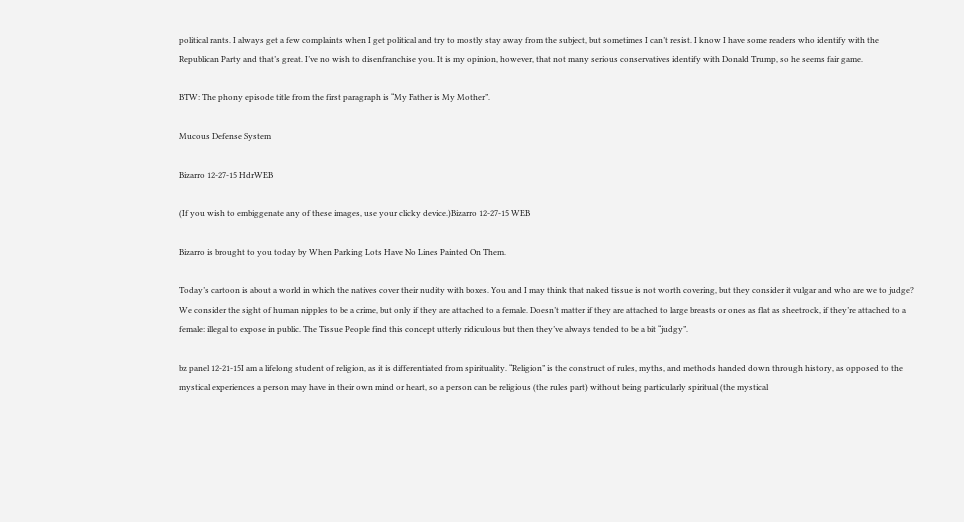political rants. I always get a few complaints when I get political and try to mostly stay away from the subject, but sometimes I can’t resist. I know I have some readers who identify with the Republican Party and that’s great. I’ve no wish to disenfranchise you. It is my opinion, however, that not many serious conservatives identify with Donald Trump, so he seems fair game.

BTW: The phony episode title from the first paragraph is “My Father is My Mother”.

Mucous Defense System

Bizarro 12-27-15 HdrWEB

(If you wish to embiggenate any of these images, use your clicky device.)Bizarro 12-27-15 WEB

Bizarro is brought to you today by When Parking Lots Have No Lines Painted On Them.

Today’s cartoon is about a world in which the natives cover their nudity with boxes. You and I may think that naked tissue is not worth covering, but they consider it vulgar and who are we to judge? We consider the sight of human nipples to be a crime, but only if they are attached to a female. Doesn’t matter if they are attached to large breasts or ones as flat as sheetrock, if they’re attached to a female: illegal to expose in public. The Tissue People find this concept utterly ridiculous but then they’ve always tended to be a bit “judgy”.

bz panel 12-21-15I am a lifelong student of religion, as it is differentiated from spirituality. “Religion” is the construct of rules, myths, and methods handed down through history, as opposed to the mystical experiences a person may have in their own mind or heart, so a person can be religious (the rules part) without being particularly spiritual (the mystical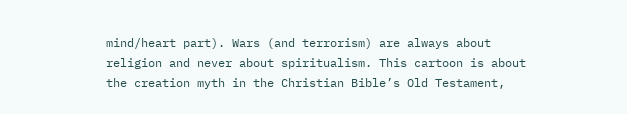mind/heart part). Wars (and terrorism) are always about religion and never about spiritualism. This cartoon is about the creation myth in the Christian Bible’s Old Testament,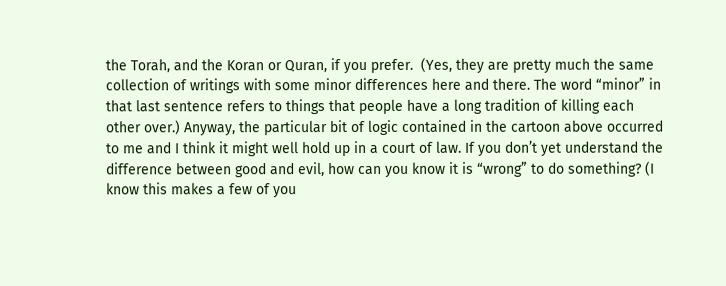the Torah, and the Koran or Quran, if you prefer.  (Yes, they are pretty much the same collection of writings with some minor differences here and there. The word “minor” in that last sentence refers to things that people have a long tradition of killing each other over.) Anyway, the particular bit of logic contained in the cartoon above occurred to me and I think it might well hold up in a court of law. If you don’t yet understand the difference between good and evil, how can you know it is “wrong” to do something? (I know this makes a few of you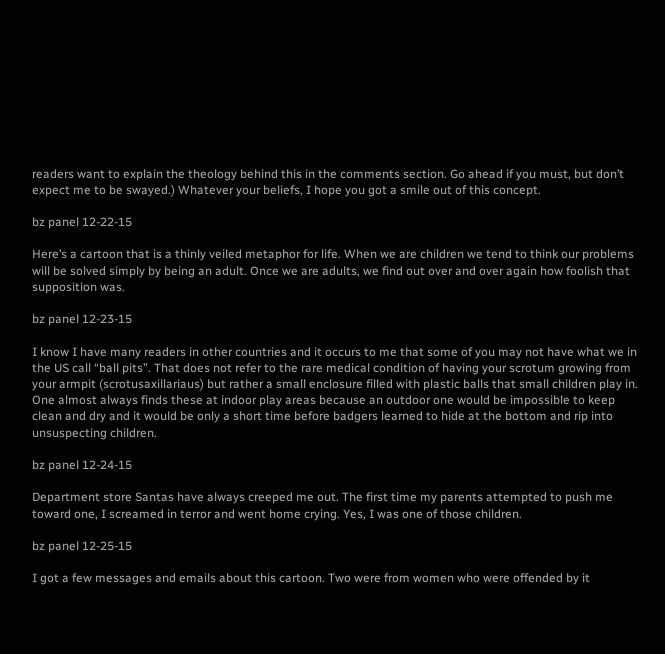readers want to explain the theology behind this in the comments section. Go ahead if you must, but don’t expect me to be swayed.) Whatever your beliefs, I hope you got a smile out of this concept.

bz panel 12-22-15

Here’s a cartoon that is a thinly veiled metaphor for life. When we are children we tend to think our problems will be solved simply by being an adult. Once we are adults, we find out over and over again how foolish that supposition was.

bz panel 12-23-15

I know I have many readers in other countries and it occurs to me that some of you may not have what we in the US call “ball pits”. That does not refer to the rare medical condition of having your scrotum growing from your armpit (scrotusaxillariaus) but rather a small enclosure filled with plastic balls that small children play in. One almost always finds these at indoor play areas because an outdoor one would be impossible to keep clean and dry and it would be only a short time before badgers learned to hide at the bottom and rip into unsuspecting children.

bz panel 12-24-15

Department store Santas have always creeped me out. The first time my parents attempted to push me toward one, I screamed in terror and went home crying. Yes, I was one of those children.

bz panel 12-25-15

I got a few messages and emails about this cartoon. Two were from women who were offended by it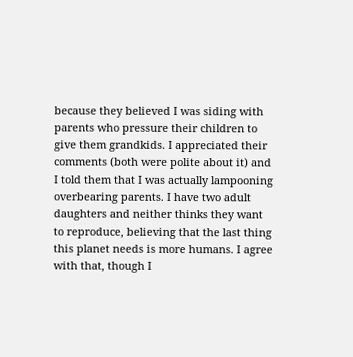because they believed I was siding with parents who pressure their children to give them grandkids. I appreciated their comments (both were polite about it) and I told them that I was actually lampooning overbearing parents. I have two adult daughters and neither thinks they want to reproduce, believing that the last thing this planet needs is more humans. I agree with that, though I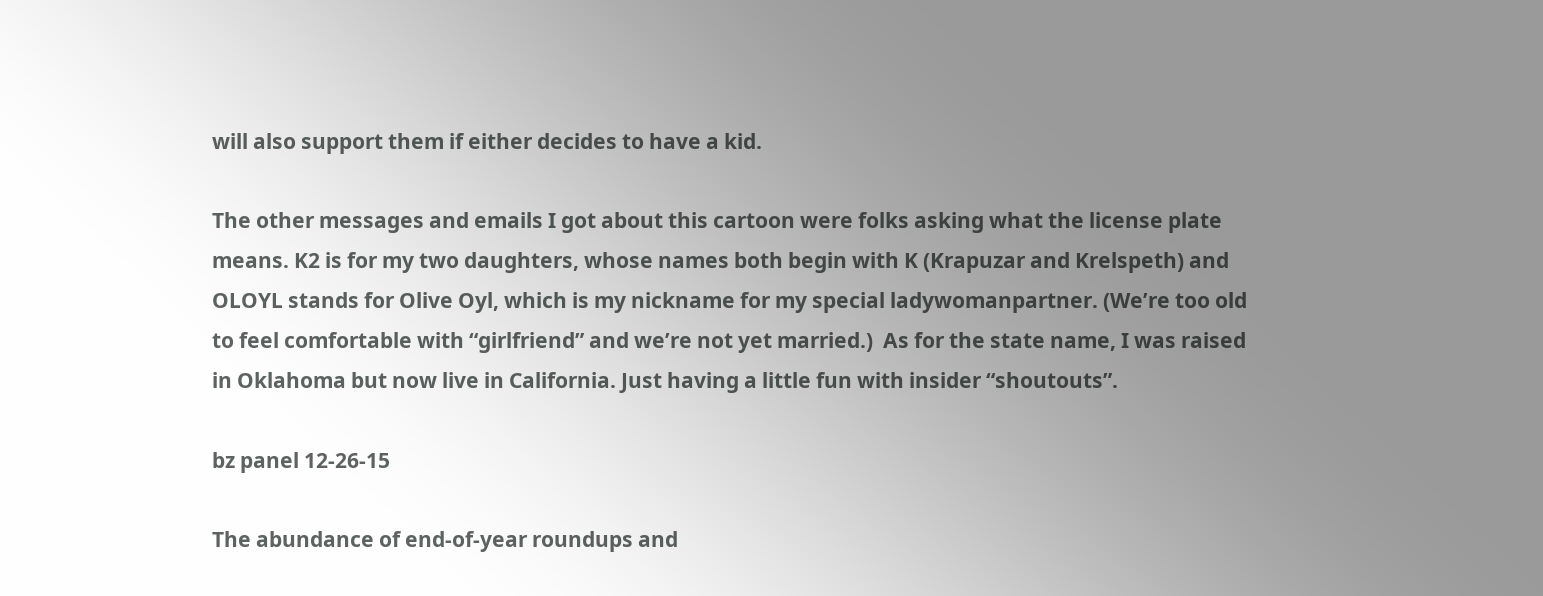will also support them if either decides to have a kid.

The other messages and emails I got about this cartoon were folks asking what the license plate means. K2 is for my two daughters, whose names both begin with K (Krapuzar and Krelspeth) and OLOYL stands for Olive Oyl, which is my nickname for my special ladywomanpartner. (We’re too old to feel comfortable with “girlfriend” and we’re not yet married.)  As for the state name, I was raised in Oklahoma but now live in California. Just having a little fun with insider “shoutouts”.

bz panel 12-26-15

The abundance of end-of-year roundups and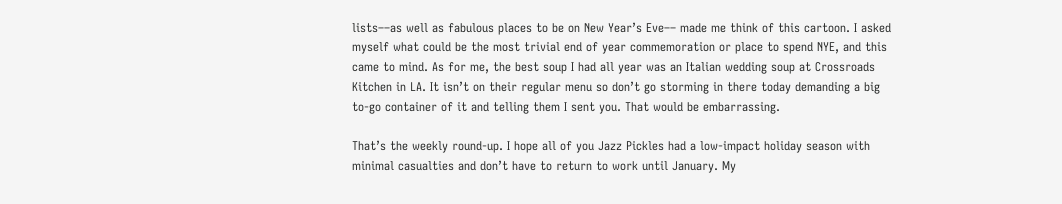lists––as well as fabulous places to be on New Year’s Eve–– made me think of this cartoon. I asked myself what could be the most trivial end of year commemoration or place to spend NYE, and this came to mind. As for me, the best soup I had all year was an Italian wedding soup at Crossroads Kitchen in LA. It isn’t on their regular menu so don’t go storming in there today demanding a big to-go container of it and telling them I sent you. That would be embarrassing.

That’s the weekly round-up. I hope all of you Jazz Pickles had a low-impact holiday season with minimal casualties and don’t have to return to work until January. My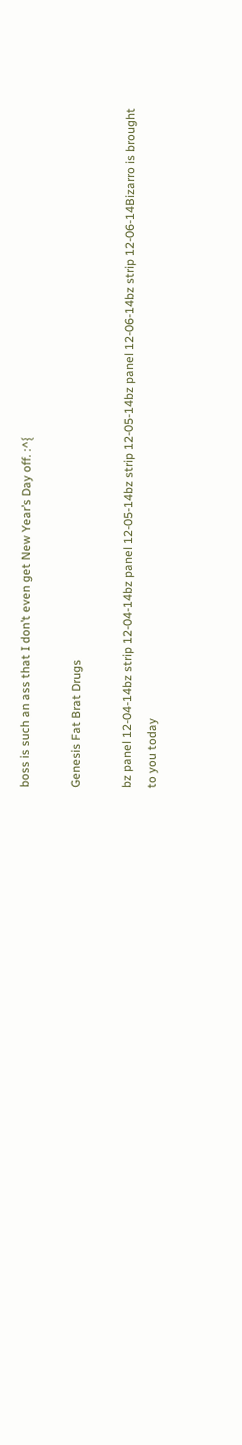boss is such an ass that I don’t even get New Year’s Day off. :^{

Genesis Fat Brat Drugs

bz panel 12-04-14bz strip 12-04-14bz panel 12-05-14bz strip 12-05-14bz panel 12-06-14bz strip 12-06-14Bizarro is brought to you today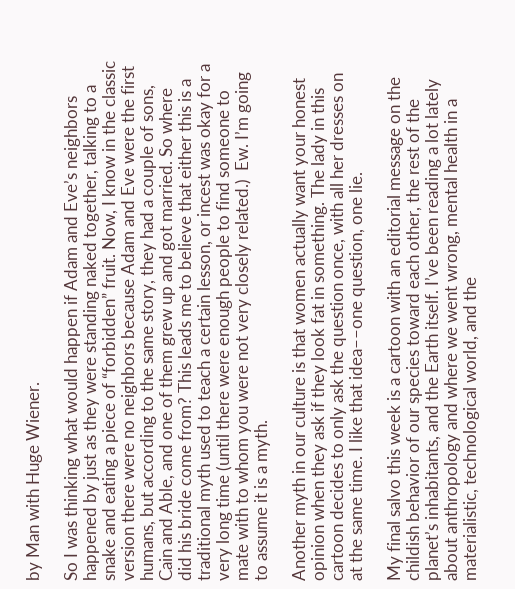by Man with Huge Wiener.

So I was thinking what would happen if Adam and Eve’s neighbors happened by just as they were standing naked together, talking to a snake and eating a piece of “forbidden” fruit. Now, I know in the classic version there were no neighbors because Adam and Eve were the first humans, but according to the same story, they had a couple of sons, Cain and Able, and one of them grew up and got married. So where did his bride come from? This leads me to believe that either this is a traditional myth used to teach a certain lesson, or incest was okay for a very long time (until there were enough people to find someone to mate with to whom you were not very closely related.)  Ew. I’m going to assume it is a myth.

Another myth in our culture is that women actually want your honest opinion when they ask if they look fat in something. The lady in this cartoon decides to only ask the question once, with all her dresses on at the same time. I like that idea––one question, one lie.

My final salvo this week is a cartoon with an editorial message on the childish behavior of our species toward each other, the rest of the planet’s inhabitants, and the Earth itself. I’ve been reading a lot lately about anthropology and where we went wrong, mental health in a materialistic, technological world, and the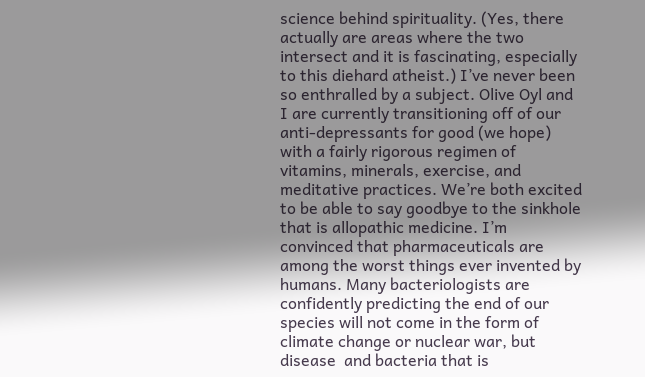science behind spirituality. (Yes, there actually are areas where the two intersect and it is fascinating, especially to this diehard atheist.) I’ve never been so enthralled by a subject. Olive Oyl and I are currently transitioning off of our anti-depressants for good (we hope) with a fairly rigorous regimen of vitamins, minerals, exercise, and meditative practices. We’re both excited to be able to say goodbye to the sinkhole that is allopathic medicine. I’m convinced that pharmaceuticals are among the worst things ever invented by humans. Many bacteriologists are confidently predicting the end of our species will not come in the form of climate change or nuclear war, but disease  and bacteria that is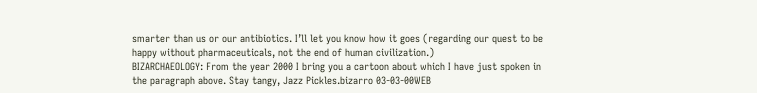smarter than us or our antibiotics. I’ll let you know how it goes (regarding our quest to be happy without pharmaceuticals, not the end of human civilization.)
BIZARCHAEOLOGY: From the year 2000 I bring you a cartoon about which I have just spoken in the paragraph above. Stay tangy, Jazz Pickles.bizarro 03-03-00WEB